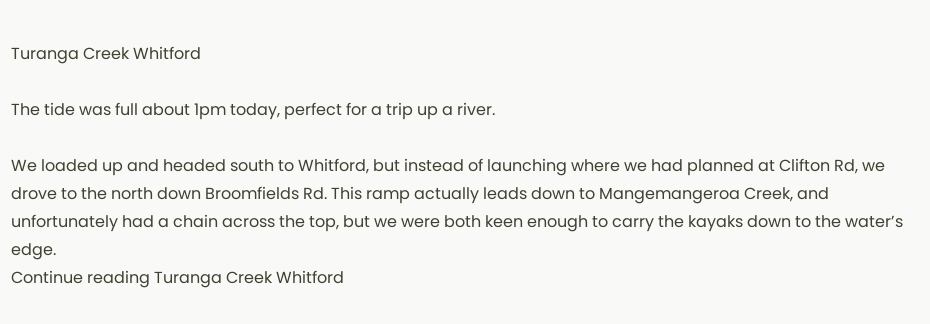Turanga Creek Whitford

The tide was full about 1pm today, perfect for a trip up a river.

We loaded up and headed south to Whitford, but instead of launching where we had planned at Clifton Rd, we drove to the north down Broomfields Rd. This ramp actually leads down to Mangemangeroa Creek, and unfortunately had a chain across the top, but we were both keen enough to carry the kayaks down to the water’s edge.
Continue reading Turanga Creek Whitford